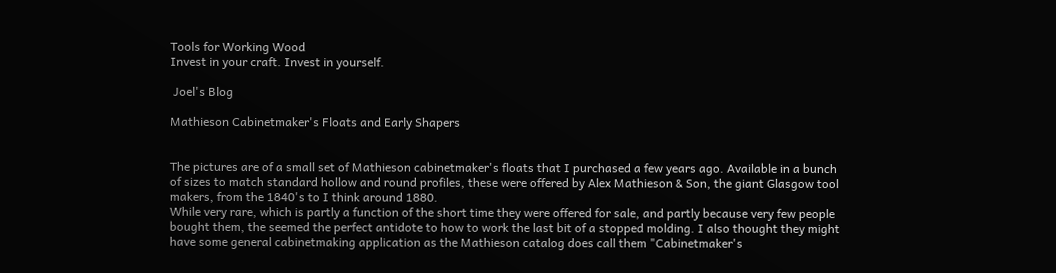Tools for Working Wood
Invest in your craft. Invest in yourself.

 Joel's Blog

Mathieson Cabinetmaker's Floats and Early Shapers


The pictures are of a small set of Mathieson cabinetmaker's floats that I purchased a few years ago. Available in a bunch of sizes to match standard hollow and round profiles, these were offered by Alex Mathieson & Son, the giant Glasgow tool makers, from the 1840's to I think around 1880.
While very rare, which is partly a function of the short time they were offered for sale, and partly because very few people bought them, the seemed the perfect antidote to how to work the last bit of a stopped molding. I also thought they might have some general cabinetmaking application as the Mathieson catalog does call them "Cabinetmaker's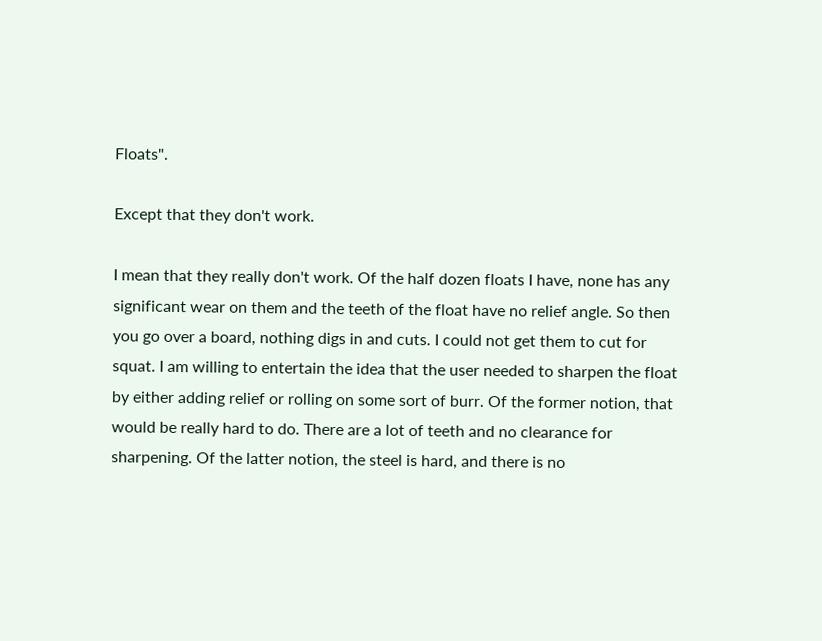Floats".

Except that they don't work.

I mean that they really don't work. Of the half dozen floats I have, none has any significant wear on them and the teeth of the float have no relief angle. So then you go over a board, nothing digs in and cuts. I could not get them to cut for squat. I am willing to entertain the idea that the user needed to sharpen the float by either adding relief or rolling on some sort of burr. Of the former notion, that would be really hard to do. There are a lot of teeth and no clearance for sharpening. Of the latter notion, the steel is hard, and there is no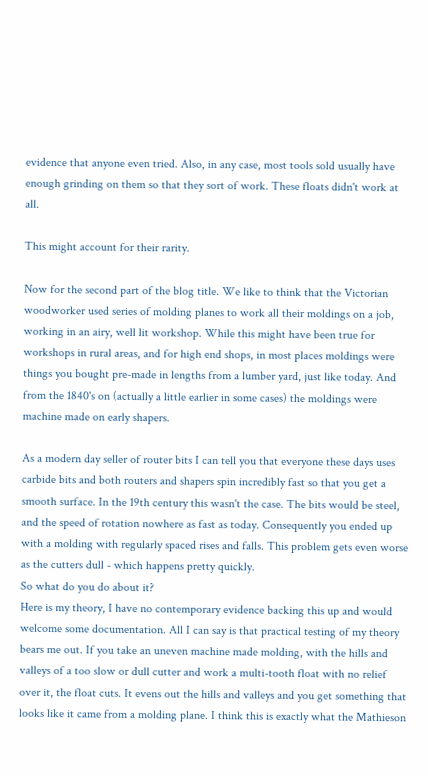evidence that anyone even tried. Also, in any case, most tools sold usually have enough grinding on them so that they sort of work. These floats didn't work at all.

This might account for their rarity.

Now for the second part of the blog title. We like to think that the Victorian woodworker used series of molding planes to work all their moldings on a job, working in an airy, well lit workshop. While this might have been true for workshops in rural areas, and for high end shops, in most places moldings were things you bought pre-made in lengths from a lumber yard, just like today. And from the 1840's on (actually a little earlier in some cases) the moldings were machine made on early shapers.

As a modern day seller of router bits I can tell you that everyone these days uses carbide bits and both routers and shapers spin incredibly fast so that you get a smooth surface. In the 19th century this wasn't the case. The bits would be steel, and the speed of rotation nowhere as fast as today. Consequently you ended up with a molding with regularly spaced rises and falls. This problem gets even worse as the cutters dull - which happens pretty quickly.
So what do you do about it?
Here is my theory, I have no contemporary evidence backing this up and would welcome some documentation. All I can say is that practical testing of my theory bears me out. If you take an uneven machine made molding, with the hills and valleys of a too slow or dull cutter and work a multi-tooth float with no relief over it, the float cuts. It evens out the hills and valleys and you get something that looks like it came from a molding plane. I think this is exactly what the Mathieson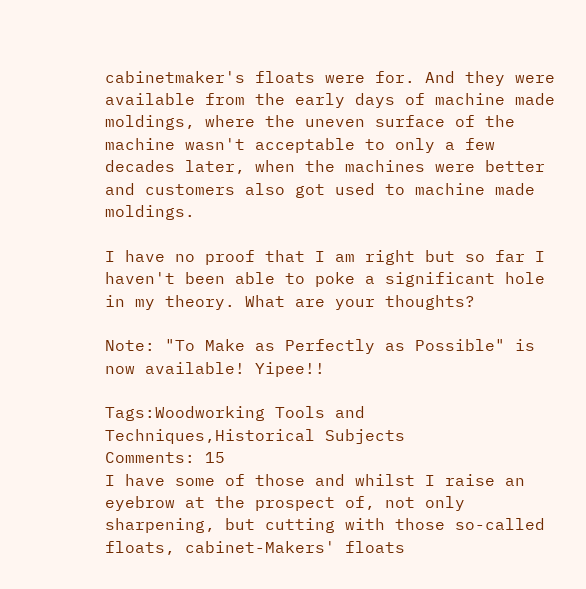cabinetmaker's floats were for. And they were available from the early days of machine made moldings, where the uneven surface of the machine wasn't acceptable to only a few decades later, when the machines were better and customers also got used to machine made moldings.

I have no proof that I am right but so far I haven't been able to poke a significant hole in my theory. What are your thoughts?

Note: "To Make as Perfectly as Possible" is now available! Yipee!!

Tags:Woodworking Tools and Techniques,Historical Subjects
Comments: 15
I have some of those and whilst I raise an eyebrow at the prospect of, not only sharpening, but cutting with those so-called floats, cabinet-Makers' floats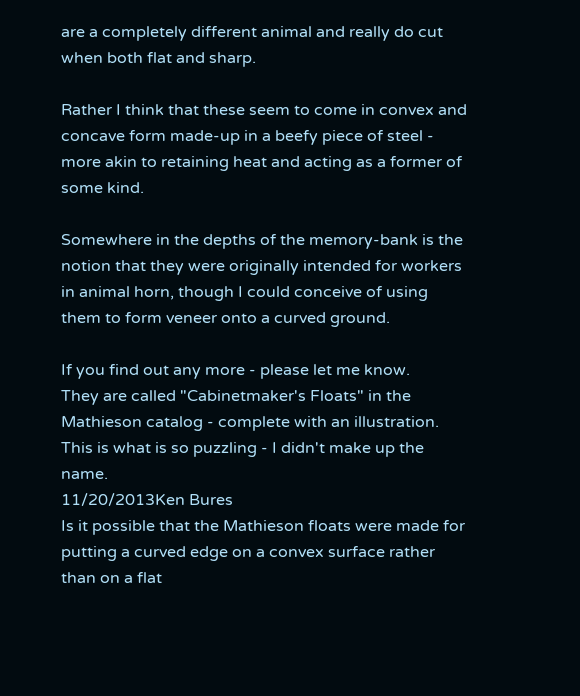are a completely different animal and really do cut when both flat and sharp.

Rather I think that these seem to come in convex and concave form made-up in a beefy piece of steel - more akin to retaining heat and acting as a former of some kind.

Somewhere in the depths of the memory-bank is the notion that they were originally intended for workers in animal horn, though I could conceive of using them to form veneer onto a curved ground.

If you find out any more - please let me know.
They are called "Cabinetmaker's Floats" in the Mathieson catalog - complete with an illustration. This is what is so puzzling - I didn't make up the name.
11/20/2013Ken Bures
Is it possible that the Mathieson floats were made for putting a curved edge on a convex surface rather than on a flat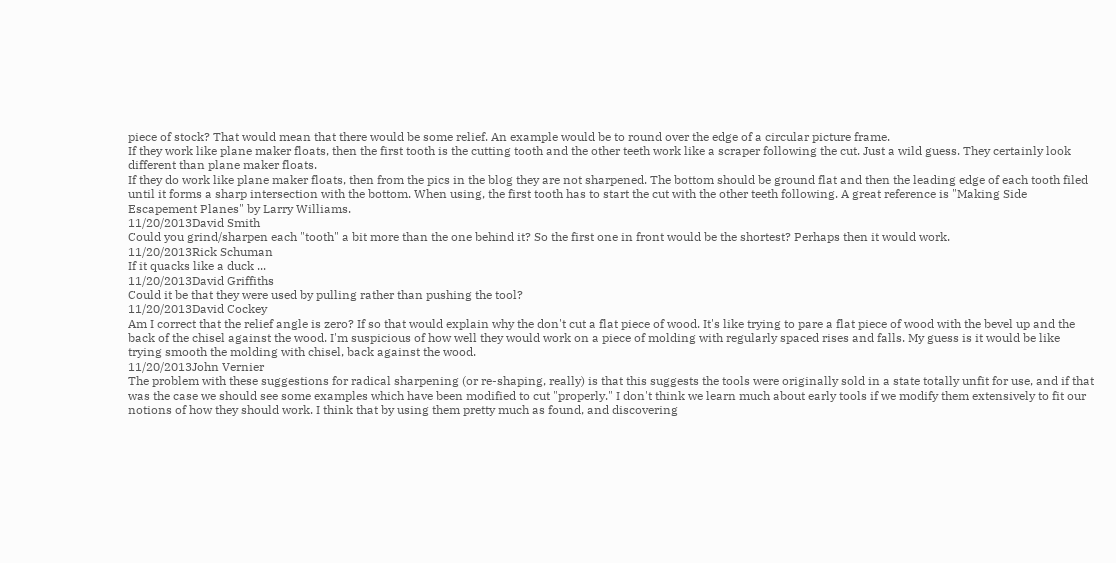piece of stock? That would mean that there would be some relief. An example would be to round over the edge of a circular picture frame.
If they work like plane maker floats, then the first tooth is the cutting tooth and the other teeth work like a scraper following the cut. Just a wild guess. They certainly look different than plane maker floats.
If they do work like plane maker floats, then from the pics in the blog they are not sharpened. The bottom should be ground flat and then the leading edge of each tooth filed until it forms a sharp intersection with the bottom. When using, the first tooth has to start the cut with the other teeth following. A great reference is "Making Side Escapement Planes" by Larry Williams.
11/20/2013David Smith
Could you grind/sharpen each "tooth" a bit more than the one behind it? So the first one in front would be the shortest? Perhaps then it would work.
11/20/2013Rick Schuman
If it quacks like a duck ...
11/20/2013David Griffiths
Could it be that they were used by pulling rather than pushing the tool?
11/20/2013David Cockey
Am I correct that the relief angle is zero? If so that would explain why the don't cut a flat piece of wood. It's like trying to pare a flat piece of wood with the bevel up and the back of the chisel against the wood. I'm suspicious of how well they would work on a piece of molding with regularly spaced rises and falls. My guess is it would be like trying smooth the molding with chisel, back against the wood.
11/20/2013John Vernier
The problem with these suggestions for radical sharpening (or re-shaping, really) is that this suggests the tools were originally sold in a state totally unfit for use, and if that was the case we should see some examples which have been modified to cut "properly." I don't think we learn much about early tools if we modify them extensively to fit our notions of how they should work. I think that by using them pretty much as found, and discovering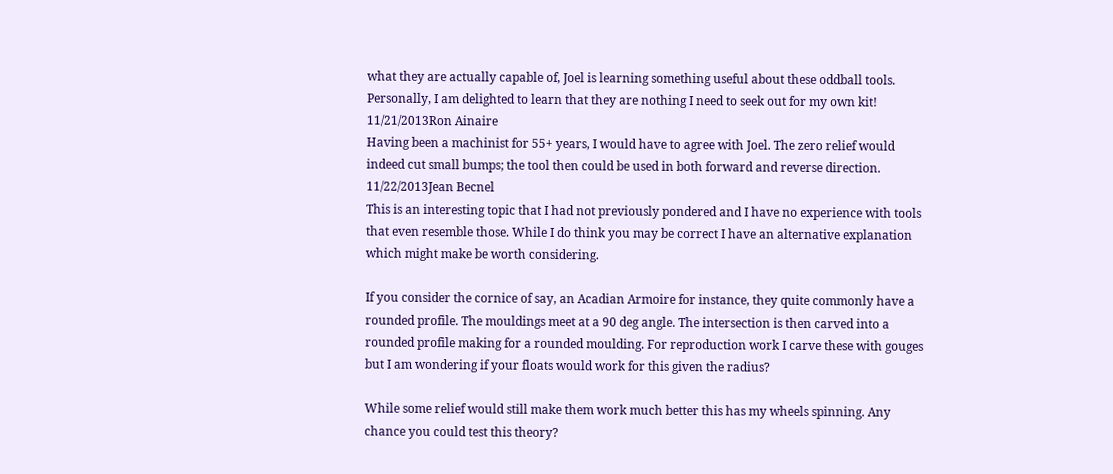what they are actually capable of, Joel is learning something useful about these oddball tools. Personally, I am delighted to learn that they are nothing I need to seek out for my own kit!
11/21/2013Ron Ainaire
Having been a machinist for 55+ years, I would have to agree with Joel. The zero relief would indeed cut small bumps; the tool then could be used in both forward and reverse direction.
11/22/2013Jean Becnel
This is an interesting topic that I had not previously pondered and I have no experience with tools that even resemble those. While I do think you may be correct I have an alternative explanation which might make be worth considering.

If you consider the cornice of say, an Acadian Armoire for instance, they quite commonly have a rounded profile. The mouldings meet at a 90 deg angle. The intersection is then carved into a rounded profile making for a rounded moulding. For reproduction work I carve these with gouges but I am wondering if your floats would work for this given the radius?

While some relief would still make them work much better this has my wheels spinning. Any chance you could test this theory?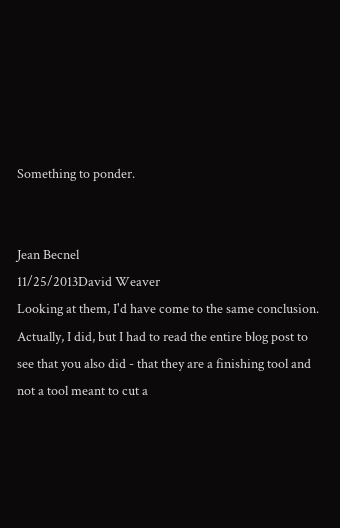Something to ponder.


Jean Becnel
11/25/2013David Weaver
Looking at them, I'd have come to the same conclusion. Actually, I did, but I had to read the entire blog post to see that you also did - that they are a finishing tool and not a tool meant to cut a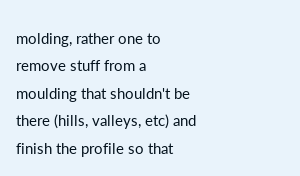molding, rather one to remove stuff from a moulding that shouldn't be there (hills, valleys, etc) and finish the profile so that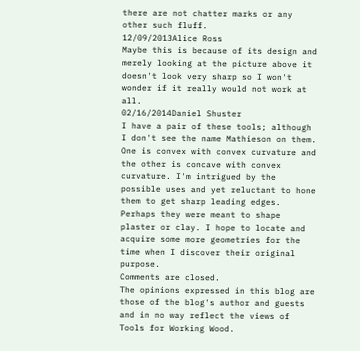there are not chatter marks or any other such fluff.
12/09/2013Alice Ross
Maybe this is because of its design and merely looking at the picture above it doesn't look very sharp so I won't wonder if it really would not work at all.
02/16/2014Daniel Shuster
I have a pair of these tools; although I don't see the name Mathieson on them. One is convex with convex curvature and the other is concave with convex curvature. I'm intrigued by the possible uses and yet reluctant to hone them to get sharp leading edges. Perhaps they were meant to shape plaster or clay. I hope to locate and acquire some more geometries for the time when I discover their original purpose.
Comments are closed.
The opinions expressed in this blog are those of the blog's author and guests and in no way reflect the views of Tools for Working Wood.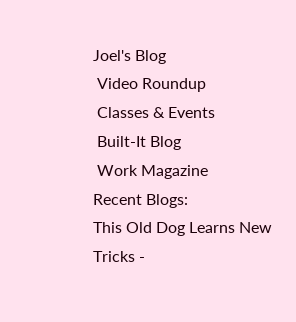Joel's Blog
 Video Roundup
 Classes & Events
 Built-It Blog
 Work Magazine
Recent Blogs:
This Old Dog Learns New Tricks -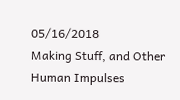05/16/2018
Making Stuff, and Other Human Impulses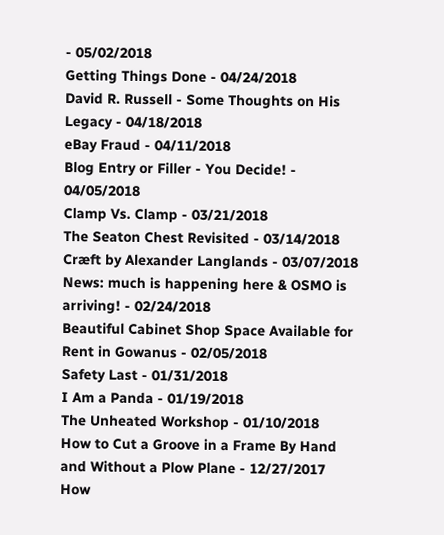- 05/02/2018
Getting Things Done - 04/24/2018
David R. Russell - Some Thoughts on His Legacy - 04/18/2018
eBay Fraud - 04/11/2018
Blog Entry or Filler - You Decide! - 04/05/2018
Clamp Vs. Clamp - 03/21/2018
The Seaton Chest Revisited - 03/14/2018
Cræft by Alexander Langlands - 03/07/2018
News: much is happening here & OSMO is arriving! - 02/24/2018
Beautiful Cabinet Shop Space Available for Rent in Gowanus - 02/05/2018
Safety Last - 01/31/2018
I Am a Panda - 01/19/2018
The Unheated Workshop - 01/10/2018
How to Cut a Groove in a Frame By Hand and Without a Plow Plane - 12/27/2017
How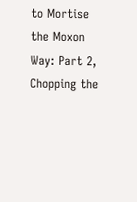to Mortise the Moxon Way: Part 2, Chopping the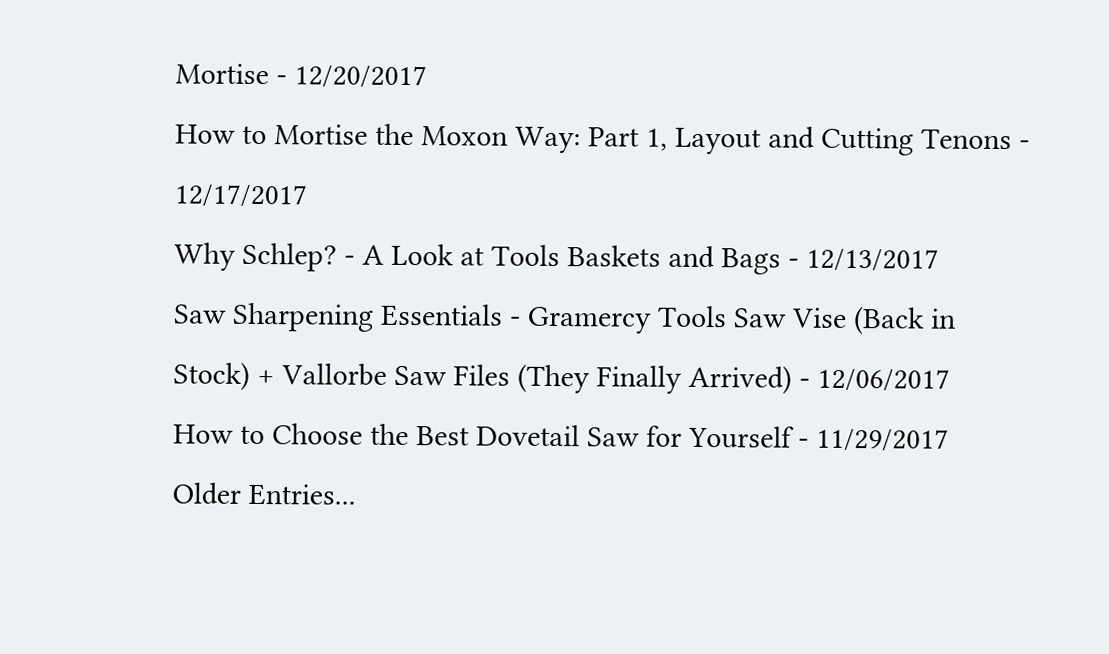Mortise - 12/20/2017
How to Mortise the Moxon Way: Part 1, Layout and Cutting Tenons - 12/17/2017
Why Schlep? - A Look at Tools Baskets and Bags - 12/13/2017
Saw Sharpening Essentials - Gramercy Tools Saw Vise (Back in Stock) + Vallorbe Saw Files (They Finally Arrived) - 12/06/2017
How to Choose the Best Dovetail Saw for Yourself - 11/29/2017
Older Entries...